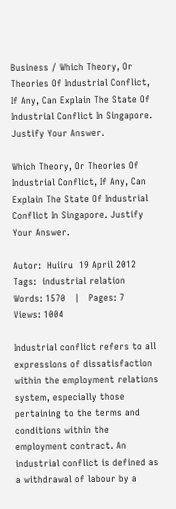Business / Which Theory, Or Theories Of Industrial Conflict, If Any, Can Explain The State Of Industrial Conflict In Singapore. Justify Your Answer.

Which Theory, Or Theories Of Industrial Conflict, If Any, Can Explain The State Of Industrial Conflict In Singapore. Justify Your Answer.

Autor:  Huiiru  19 April 2012
Tags:  industrial relation
Words: 1570   |   Pages: 7
Views: 1004

Industrial conflict refers to all expressions of dissatisfaction within the employment relations system, especially those pertaining to the terms and conditions within the employment contract. An industrial conflict is defined as a withdrawal of labour by a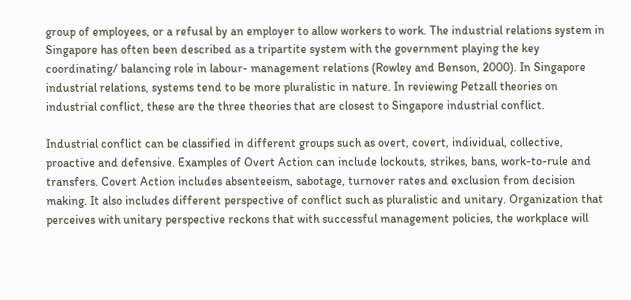group of employees, or a refusal by an employer to allow workers to work. The industrial relations system in Singapore has often been described as a tripartite system with the government playing the key coordinating/ balancing role in labour- management relations (Rowley and Benson, 2000). In Singapore industrial relations, systems tend to be more pluralistic in nature. In reviewing Petzall theories on industrial conflict, these are the three theories that are closest to Singapore industrial conflict.

Industrial conflict can be classified in different groups such as overt, covert, individual, collective, proactive and defensive. Examples of Overt Action can include lockouts, strikes, bans, work-to-rule and transfers. Covert Action includes absenteeism, sabotage, turnover rates and exclusion from decision making. It also includes different perspective of conflict such as pluralistic and unitary. Organization that perceives with unitary perspective reckons that with successful management policies, the workplace will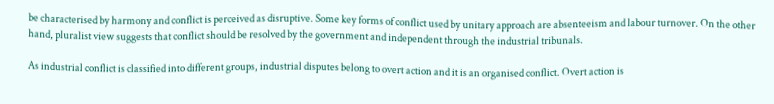be characterised by harmony and conflict is perceived as disruptive. Some key forms of conflict used by unitary approach are absenteeism and labour turnover. On the other hand, pluralist view suggests that conflict should be resolved by the government and independent through the industrial tribunals.

As industrial conflict is classified into different groups, industrial disputes belong to overt action and it is an organised conflict. Overt action is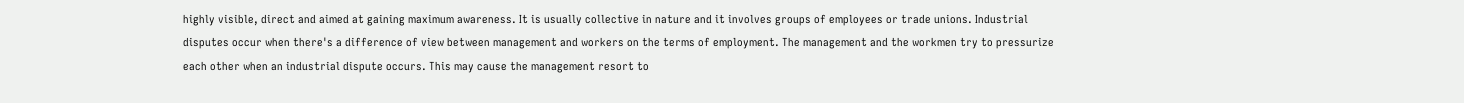highly visible, direct and aimed at gaining maximum awareness. It is usually collective in nature and it involves groups of employees or trade unions. Industrial disputes occur when there's a difference of view between management and workers on the terms of employment. The management and the workmen try to pressurize each other when an industrial dispute occurs. This may cause the management resort to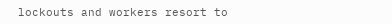lockouts and workers resort to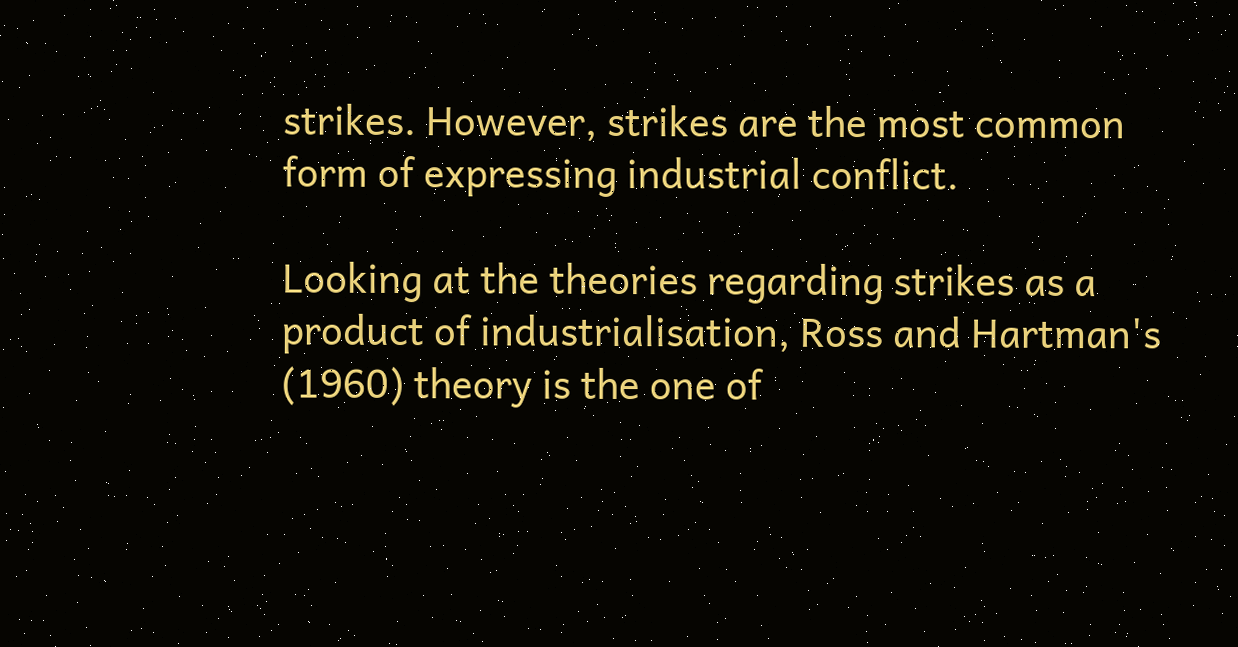strikes. However, strikes are the most common form of expressing industrial conflict.

Looking at the theories regarding strikes as a product of industrialisation, Ross and Hartman's (1960) theory is the one of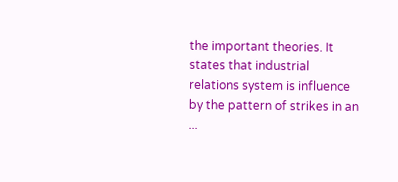the important theories. It states that industrial relations system is influence by the pattern of strikes in an ...